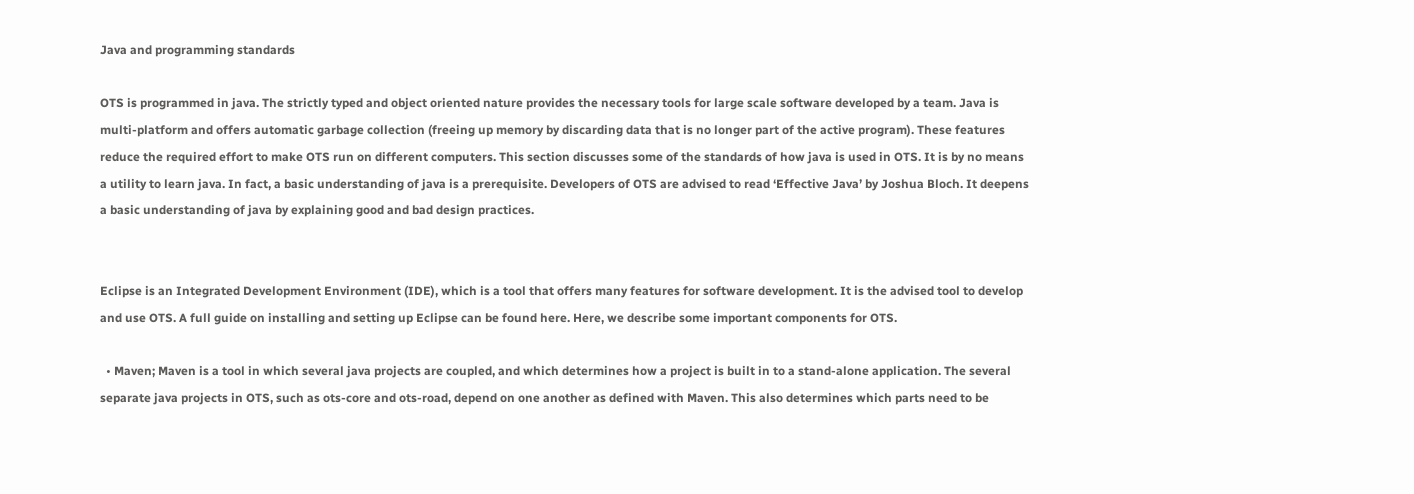Java and programming standards

OTS is programmed in java. The strictly typed and object oriented nature provides the necessary tools for large scale software developed by a team. Java is multi-platform and offers automatic garbage collection (freeing up memory by discarding data that is no longer part of the active program). These features reduce the required effort to make OTS run on different computers. This section discusses some of the standards of how java is used in OTS. It is by no means a utility to learn java. In fact, a basic understanding of java is a prerequisite. Developers of OTS are advised to read ‘Effective Java’ by Joshua Bloch. It deepens a basic understanding of java by explaining good and bad design practices.


Eclipse is an Integrated Development Environment (IDE), which is a tool that offers many features for software development. It is the advised tool to develop and use OTS. A full guide on installing and setting up Eclipse can be found here. Here, we describe some important components for OTS.

  • Maven; Maven is a tool in which several java projects are coupled, and which determines how a project is built in to a stand-alone application. The several separate java projects in OTS, such as ots-core and ots-road, depend on one another as defined with Maven. This also determines which parts need to be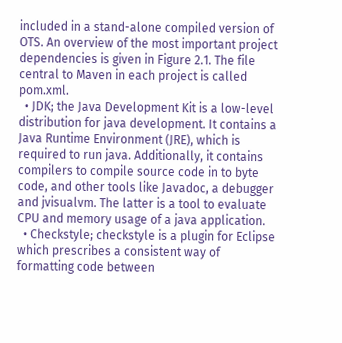included in a stand-alone compiled version of OTS. An overview of the most important project dependencies is given in Figure 2.1. The file central to Maven in each project is called pom.xml.
  • JDK; the Java Development Kit is a low-level distribution for java development. It contains a Java Runtime Environment (JRE), which is required to run java. Additionally, it contains compilers to compile source code in to byte code, and other tools like Javadoc, a debugger and jvisualvm. The latter is a tool to evaluate CPU and memory usage of a java application.
  • Checkstyle; checkstyle is a plugin for Eclipse which prescribes a consistent way of formatting code between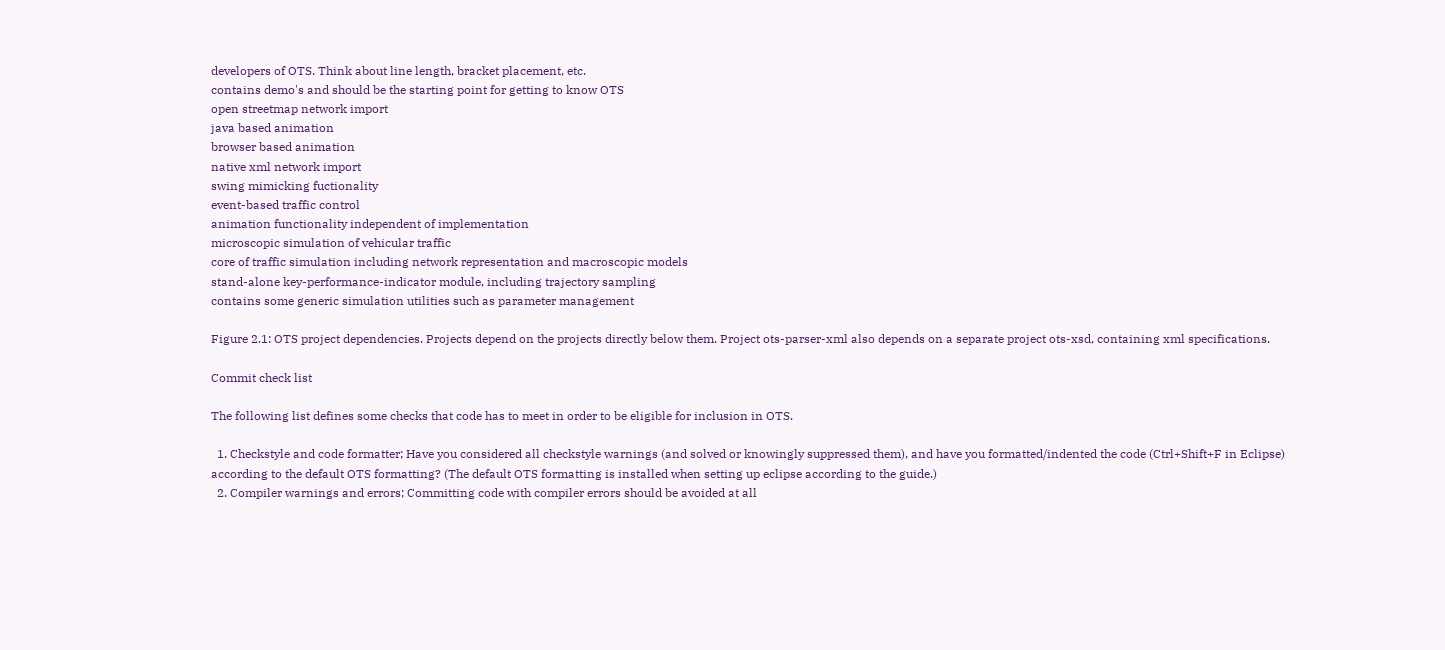developers of OTS. Think about line length, bracket placement, etc.
contains demo's and should be the starting point for getting to know OTS
open streetmap network import
java based animation
browser based animation
native xml network import
swing mimicking fuctionality
event-based traffic control
animation functionality independent of implementation
microscopic simulation of vehicular traffic
core of traffic simulation including network representation and macroscopic models
stand-alone key-performance-indicator module, including trajectory sampling
contains some generic simulation utilities such as parameter management

Figure 2.1: OTS project dependencies. Projects depend on the projects directly below them. Project ots-parser-xml also depends on a separate project ots-xsd, containing xml specifications.

Commit check list

The following list defines some checks that code has to meet in order to be eligible for inclusion in OTS.

  1. Checkstyle and code formatter; Have you considered all checkstyle warnings (and solved or knowingly suppressed them), and have you formatted/indented the code (Ctrl+Shift+F in Eclipse) according to the default OTS formatting? (The default OTS formatting is installed when setting up eclipse according to the guide.)
  2. Compiler warnings and errors; Committing code with compiler errors should be avoided at all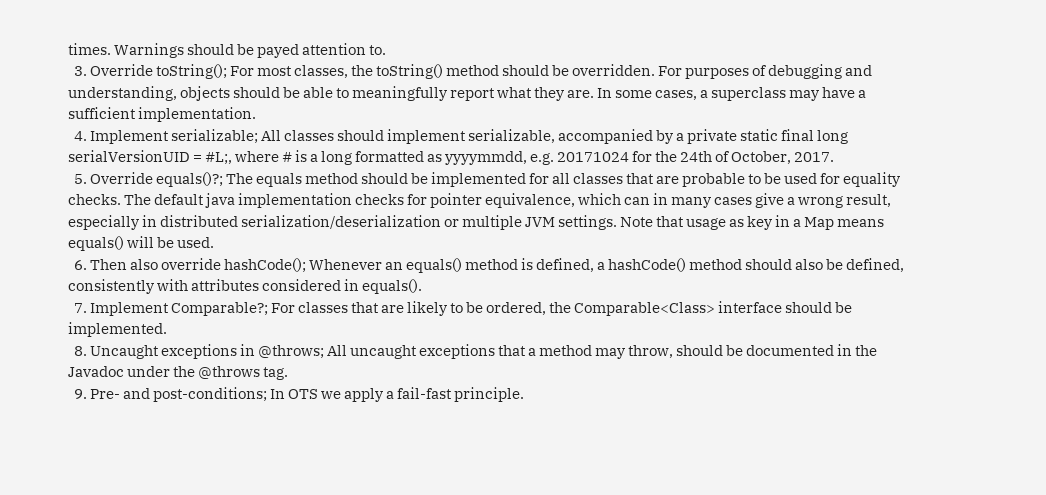times. Warnings should be payed attention to.
  3. Override toString(); For most classes, the toString() method should be overridden. For purposes of debugging and understanding, objects should be able to meaningfully report what they are. In some cases, a superclass may have a sufficient implementation.
  4. Implement serializable; All classes should implement serializable, accompanied by a private static final long serialVersionUID = #L;, where # is a long formatted as yyyymmdd, e.g. 20171024 for the 24th of October, 2017.
  5. Override equals()?; The equals method should be implemented for all classes that are probable to be used for equality checks. The default java implementation checks for pointer equivalence, which can in many cases give a wrong result, especially in distributed serialization/deserialization or multiple JVM settings. Note that usage as key in a Map means equals() will be used.
  6. Then also override hashCode(); Whenever an equals() method is defined, a hashCode() method should also be defined, consistently with attributes considered in equals().
  7. Implement Comparable?; For classes that are likely to be ordered, the Comparable<Class> interface should be implemented.
  8. Uncaught exceptions in @throws; All uncaught exceptions that a method may throw, should be documented in the Javadoc under the @throws tag.
  9. Pre- and post-conditions; In OTS we apply a fail-fast principle.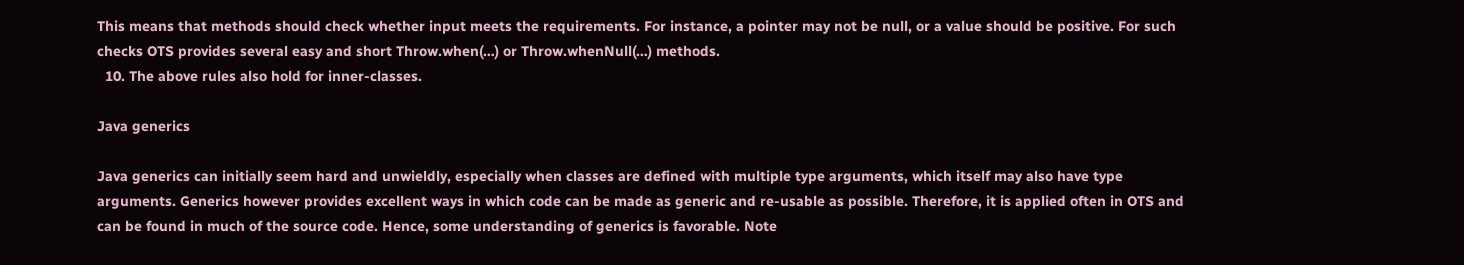This means that methods should check whether input meets the requirements. For instance, a pointer may not be null, or a value should be positive. For such checks OTS provides several easy and short Throw.when(…) or Throw.whenNull(…) methods.
  10. The above rules also hold for inner-classes.

Java generics

Java generics can initially seem hard and unwieldly, especially when classes are defined with multiple type arguments, which itself may also have type arguments. Generics however provides excellent ways in which code can be made as generic and re-usable as possible. Therefore, it is applied often in OTS and can be found in much of the source code. Hence, some understanding of generics is favorable. Note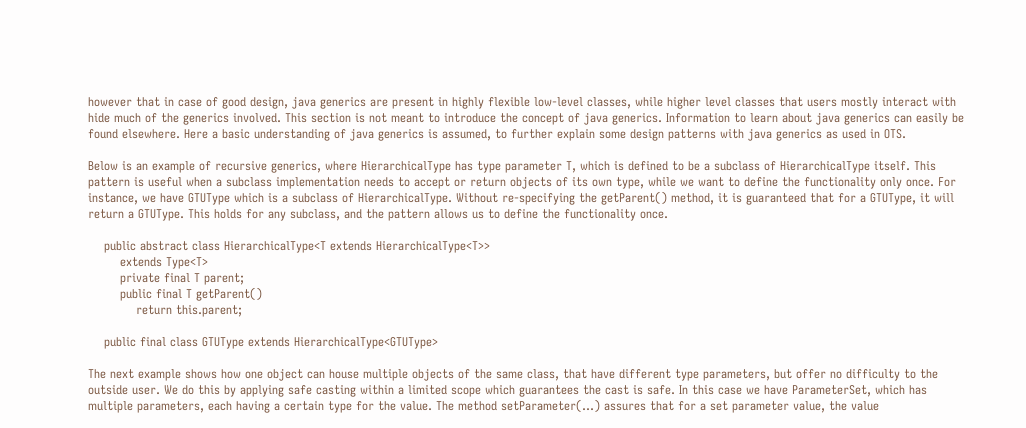however that in case of good design, java generics are present in highly flexible low-level classes, while higher level classes that users mostly interact with hide much of the generics involved. This section is not meant to introduce the concept of java generics. Information to learn about java generics can easily be found elsewhere. Here a basic understanding of java generics is assumed, to further explain some design patterns with java generics as used in OTS.

Below is an example of recursive generics, where HierarchicalType has type parameter T, which is defined to be a subclass of HierarchicalType itself. This pattern is useful when a subclass implementation needs to accept or return objects of its own type, while we want to define the functionality only once. For instance, we have GTUType which is a subclass of HierarchicalType. Without re-specifying the getParent() method, it is guaranteed that for a GTUType, it will return a GTUType. This holds for any subclass, and the pattern allows us to define the functionality once.

    public abstract class HierarchicalType<T extends HierarchicalType<T>>
        extends Type<T>
        private final T parent;
        public final T getParent()
            return this.parent;

    public final class GTUType extends HierarchicalType<GTUType>

The next example shows how one object can house multiple objects of the same class, that have different type parameters, but offer no difficulty to the outside user. We do this by applying safe casting within a limited scope which guarantees the cast is safe. In this case we have ParameterSet, which has multiple parameters, each having a certain type for the value. The method setParameter(…) assures that for a set parameter value, the value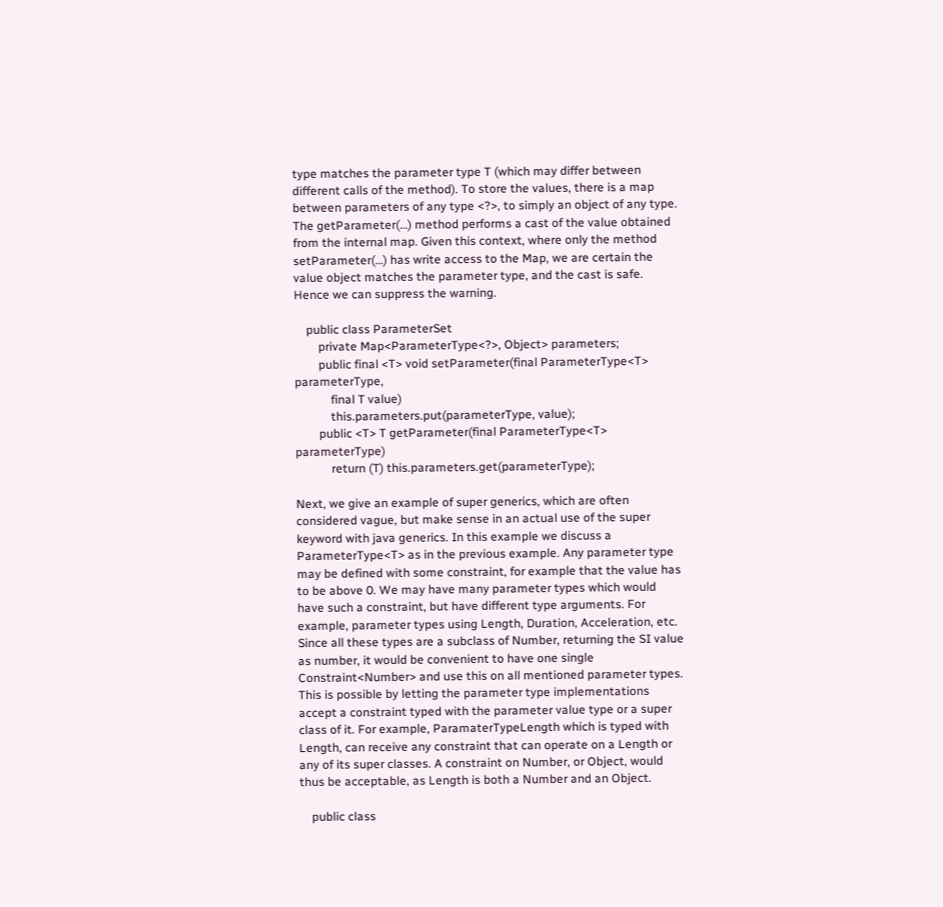type matches the parameter type T (which may differ between different calls of the method). To store the values, there is a map between parameters of any type <?>, to simply an object of any type. The getParameter(…) method performs a cast of the value obtained from the internal map. Given this context, where only the method setParameter(…) has write access to the Map, we are certain the value object matches the parameter type, and the cast is safe. Hence we can suppress the warning.

    public class ParameterSet
        private Map<ParameterType<?>, Object> parameters;
        public final <T> void setParameter(final ParameterType<T> parameterType,
            final T value)
            this.parameters.put(parameterType, value);
        public <T> T getParameter(final ParameterType<T> parameterType)
            return (T) this.parameters.get(parameterType);

Next, we give an example of super generics, which are often considered vague, but make sense in an actual use of the super keyword with java generics. In this example we discuss a ParameterType<T> as in the previous example. Any parameter type may be defined with some constraint, for example that the value has to be above 0. We may have many parameter types which would have such a constraint, but have different type arguments. For example, parameter types using Length, Duration, Acceleration, etc. Since all these types are a subclass of Number, returning the SI value as number, it would be convenient to have one single Constraint<Number> and use this on all mentioned parameter types. This is possible by letting the parameter type implementations accept a constraint typed with the parameter value type or a super class of it. For example, ParamaterTypeLength which is typed with Length, can receive any constraint that can operate on a Length or any of its super classes. A constraint on Number, or Object, would thus be acceptable, as Length is both a Number and an Object.

    public class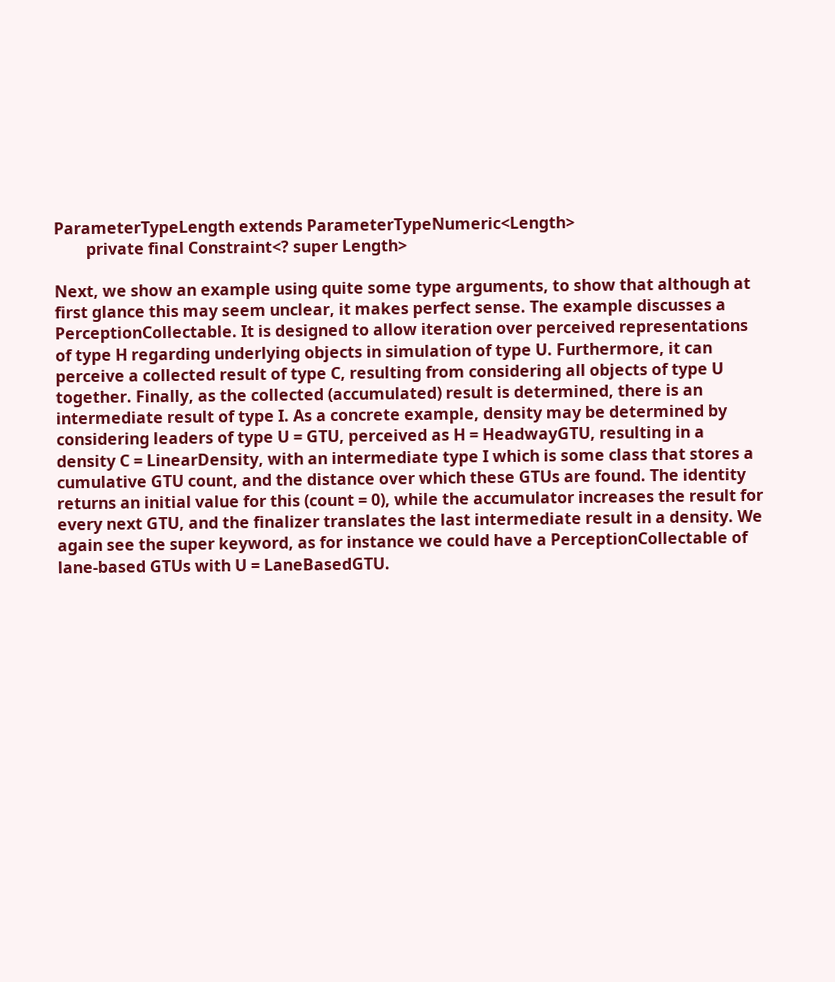ParameterTypeLength extends ParameterTypeNumeric<Length>
        private final Constraint<? super Length>

Next, we show an example using quite some type arguments, to show that although at first glance this may seem unclear, it makes perfect sense. The example discusses a PerceptionCollectable. It is designed to allow iteration over perceived representations of type H regarding underlying objects in simulation of type U. Furthermore, it can perceive a collected result of type C, resulting from considering all objects of type U together. Finally, as the collected (accumulated) result is determined, there is an intermediate result of type I. As a concrete example, density may be determined by considering leaders of type U = GTU, perceived as H = HeadwayGTU, resulting in a density C = LinearDensity, with an intermediate type I which is some class that stores a cumulative GTU count, and the distance over which these GTUs are found. The identity returns an initial value for this (count = 0), while the accumulator increases the result for every next GTU, and the finalizer translates the last intermediate result in a density. We again see the super keyword, as for instance we could have a PerceptionCollectable of lane-based GTUs with U = LaneBasedGTU.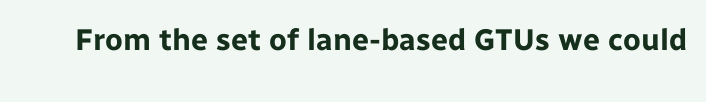From the set of lane-based GTUs we could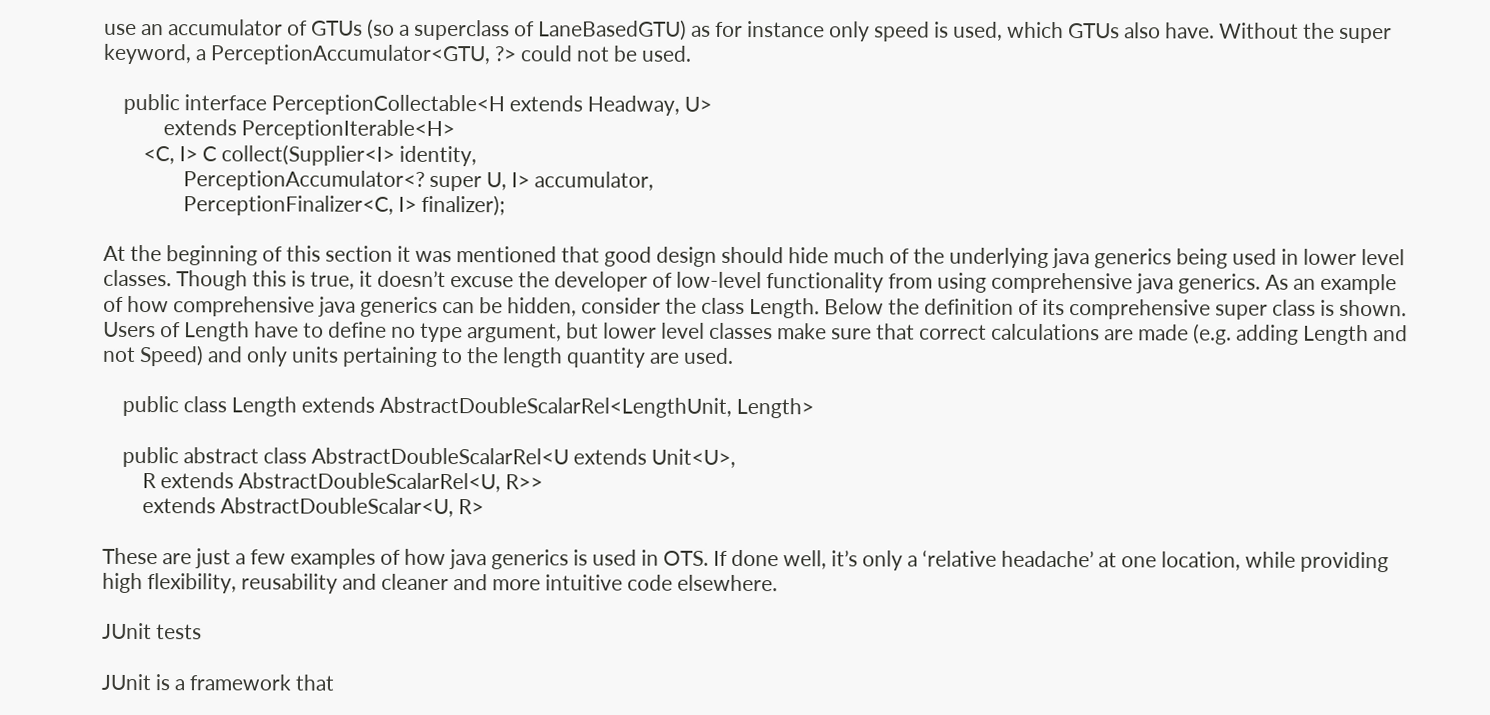use an accumulator of GTUs (so a superclass of LaneBasedGTU) as for instance only speed is used, which GTUs also have. Without the super keyword, a PerceptionAccumulator<GTU, ?> could not be used.

    public interface PerceptionCollectable<H extends Headway, U>
            extends PerceptionIterable<H>
        <C, I> C collect(Supplier<I> identity,
                PerceptionAccumulator<? super U, I> accumulator,
                PerceptionFinalizer<C, I> finalizer);

At the beginning of this section it was mentioned that good design should hide much of the underlying java generics being used in lower level classes. Though this is true, it doesn’t excuse the developer of low-level functionality from using comprehensive java generics. As an example of how comprehensive java generics can be hidden, consider the class Length. Below the definition of its comprehensive super class is shown. Users of Length have to define no type argument, but lower level classes make sure that correct calculations are made (e.g. adding Length and not Speed) and only units pertaining to the length quantity are used.

    public class Length extends AbstractDoubleScalarRel<LengthUnit, Length>

    public abstract class AbstractDoubleScalarRel<U extends Unit<U>,
        R extends AbstractDoubleScalarRel<U, R>>
        extends AbstractDoubleScalar<U, R>

These are just a few examples of how java generics is used in OTS. If done well, it’s only a ‘relative headache’ at one location, while providing high flexibility, reusability and cleaner and more intuitive code elsewhere.

JUnit tests

JUnit is a framework that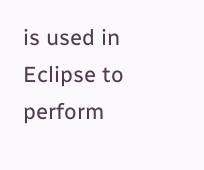is used in Eclipse to perform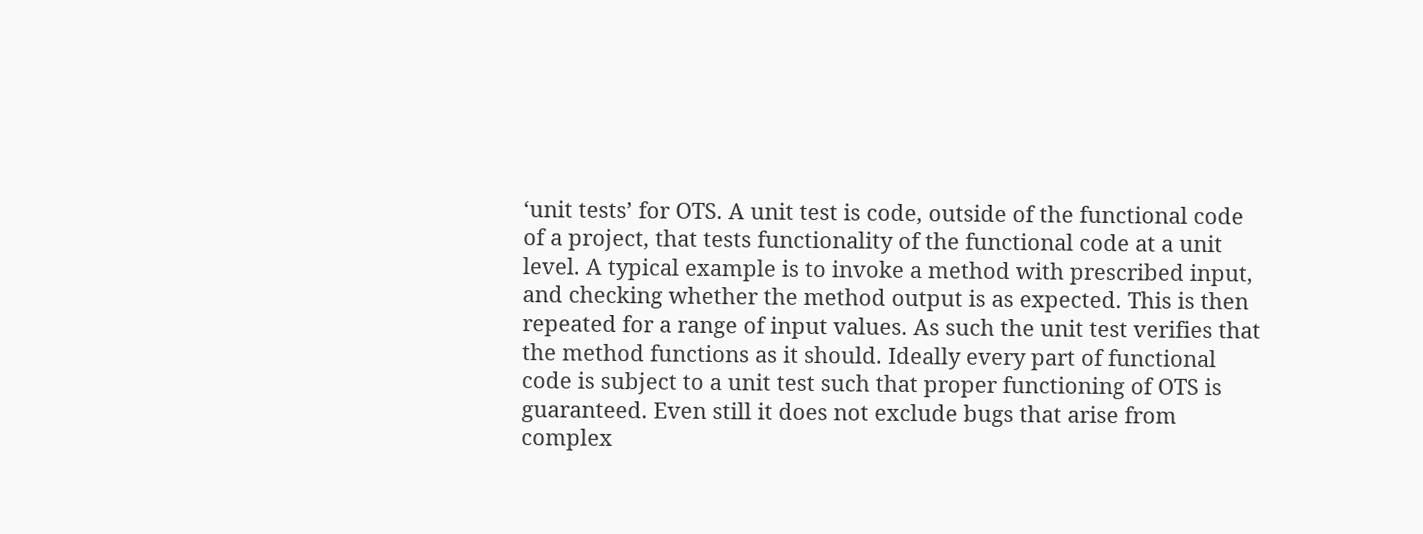‘unit tests’ for OTS. A unit test is code, outside of the functional code of a project, that tests functionality of the functional code at a unit level. A typical example is to invoke a method with prescribed input, and checking whether the method output is as expected. This is then repeated for a range of input values. As such the unit test verifies that the method functions as it should. Ideally every part of functional code is subject to a unit test such that proper functioning of OTS is guaranteed. Even still it does not exclude bugs that arise from complex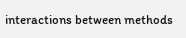interactions between methods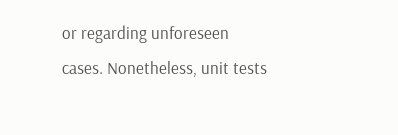or regarding unforeseen cases. Nonetheless, unit tests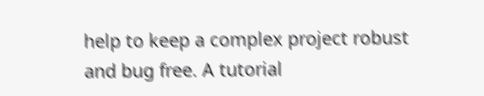help to keep a complex project robust and bug free. A tutorial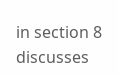in section 8 discusses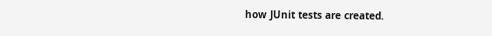how JUnit tests are created.